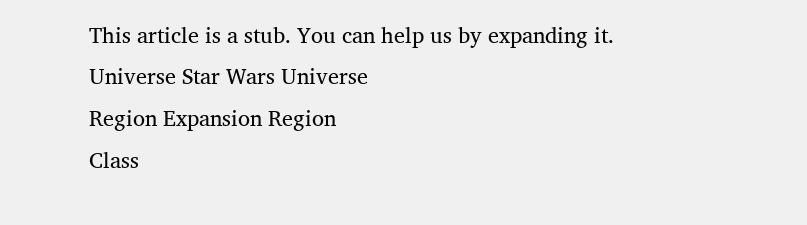This article is a stub. You can help us by expanding it.
Universe Star Wars Universe
Region Expansion Region
Class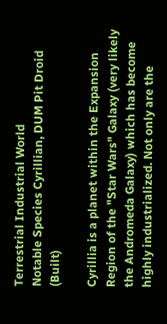Terrestrial Industrial World
Notable Species Cyrillian, DUM Pit Droid (Built)

Cyrillia is a planet within the Expansion Region of the "Star Wars" Galaxy (very likely the Andromeda Galaxy) which has become highly industrialized. Not only are the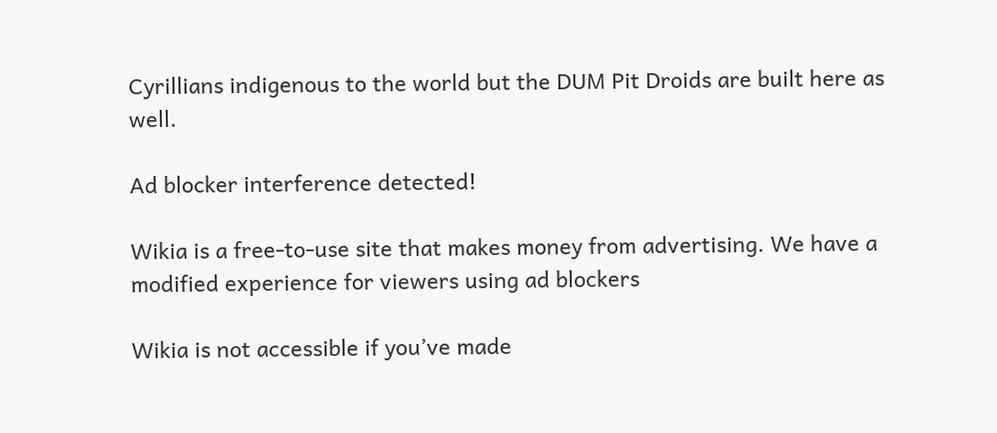Cyrillians indigenous to the world but the DUM Pit Droids are built here as well.

Ad blocker interference detected!

Wikia is a free-to-use site that makes money from advertising. We have a modified experience for viewers using ad blockers

Wikia is not accessible if you’ve made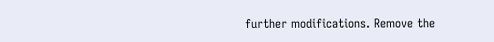further modifications. Remove the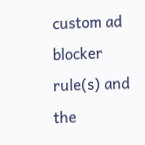custom ad blocker rule(s) and the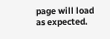page will load as expected.